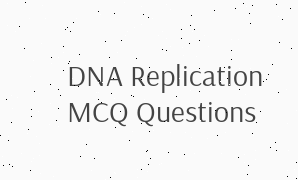DNA Replication MCQ Questions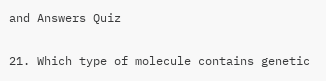and Answers Quiz

21. Which type of molecule contains genetic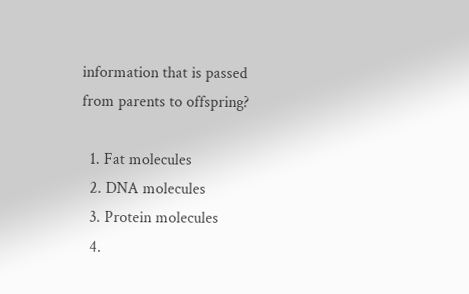information that is passed from parents to offspring?

  1. Fat molecules
  2. DNA molecules
  3. Protein molecules
  4.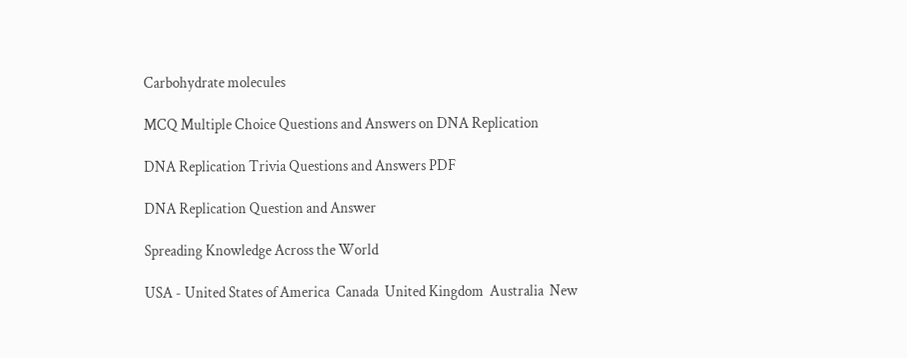Carbohydrate molecules

MCQ Multiple Choice Questions and Answers on DNA Replication

DNA Replication Trivia Questions and Answers PDF

DNA Replication Question and Answer

Spreading Knowledge Across the World

USA - United States of America  Canada  United Kingdom  Australia  New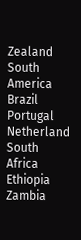Zealand  South America  Brazil  Portugal  Netherland  South Africa  Ethiopia  Zambia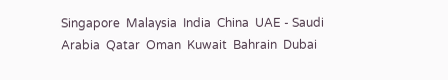Singapore  Malaysia  India  China  UAE - Saudi Arabia  Qatar  Oman  Kuwait  Bahrain  Dubai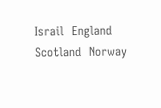Israil  England  Scotland  Norway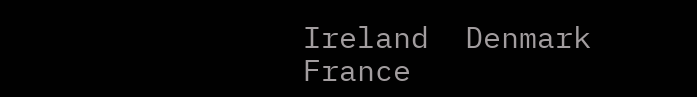Ireland  Denmark  France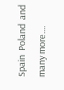Spain  Poland  and many more....